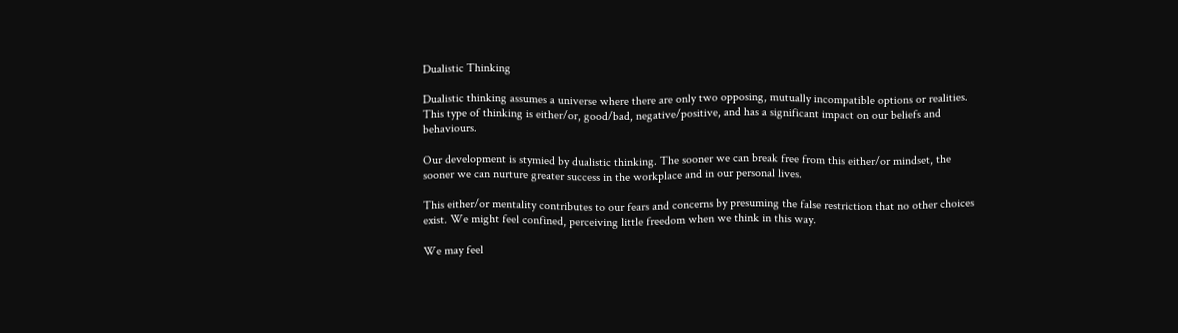Dualistic Thinking

Dualistic thinking assumes a universe where there are only two opposing, mutually incompatible options or realities. This type of thinking is either/or, good/bad, negative/positive, and has a significant impact on our beliefs and behaviours.

Our development is stymied by dualistic thinking. The sooner we can break free from this either/or mindset, the sooner we can nurture greater success in the workplace and in our personal lives.

This either/or mentality contributes to our fears and concerns by presuming the false restriction that no other choices exist. We might feel confined, perceiving little freedom when we think in this way.

We may feel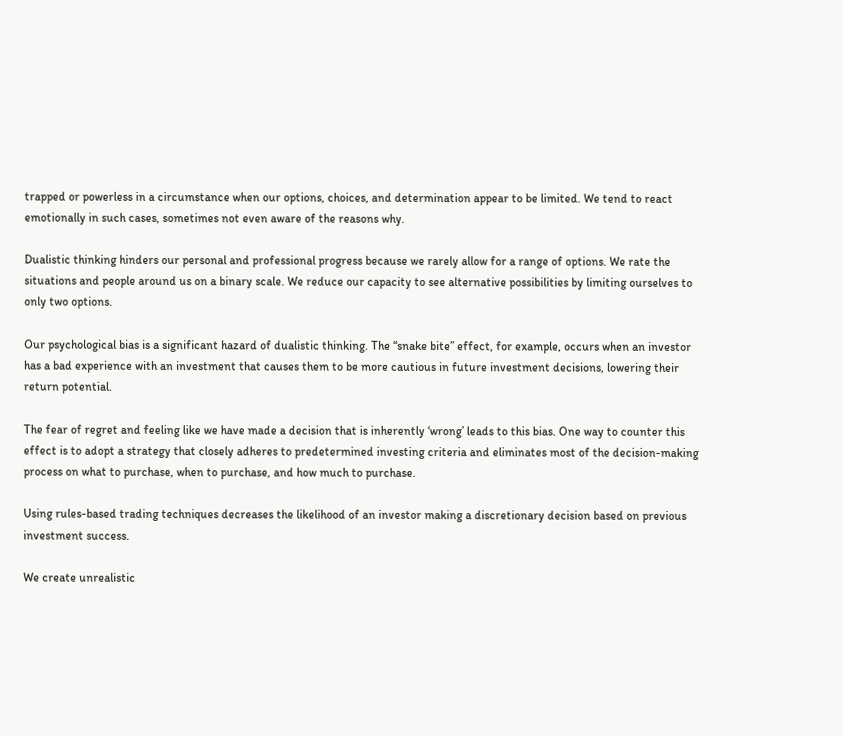trapped or powerless in a circumstance when our options, choices, and determination appear to be limited. We tend to react emotionally in such cases, sometimes not even aware of the reasons why.

Dualistic thinking hinders our personal and professional progress because we rarely allow for a range of options. We rate the situations and people around us on a binary scale. We reduce our capacity to see alternative possibilities by limiting ourselves to only two options.

Our psychological bias is a significant hazard of dualistic thinking. The “snake bite” effect, for example, occurs when an investor has a bad experience with an investment that causes them to be more cautious in future investment decisions, lowering their return potential.

The fear of regret and feeling like we have made a decision that is inherently ‘wrong’ leads to this bias. One way to counter this effect is to adopt a strategy that closely adheres to predetermined investing criteria and eliminates most of the decision-making process on what to purchase, when to purchase, and how much to purchase.

Using rules-based trading techniques decreases the likelihood of an investor making a discretionary decision based on previous investment success.

We create unrealistic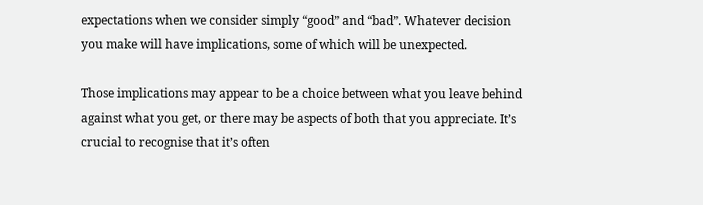expectations when we consider simply “good” and “bad”. Whatever decision you make will have implications, some of which will be unexpected.

Those implications may appear to be a choice between what you leave behind against what you get, or there may be aspects of both that you appreciate. It’s crucial to recognise that it’s often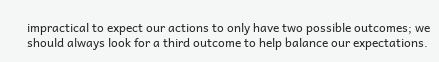impractical to expect our actions to only have two possible outcomes; we should always look for a third outcome to help balance our expectations.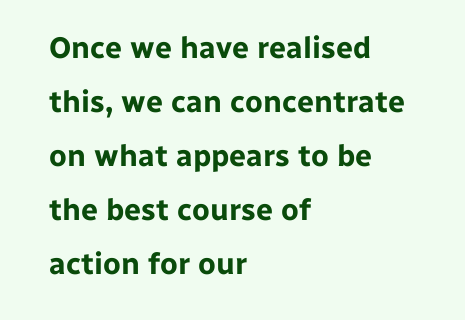Once we have realised this, we can concentrate on what appears to be the best course of action for our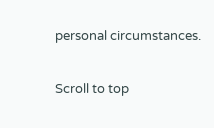personal circumstances.

Scroll to top